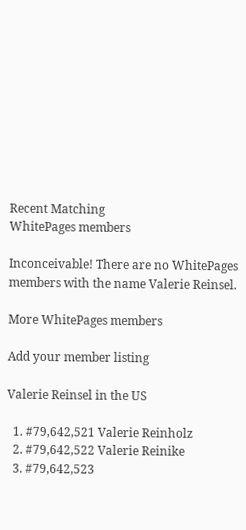Recent Matching
WhitePages members

Inconceivable! There are no WhitePages members with the name Valerie Reinsel.

More WhitePages members

Add your member listing

Valerie Reinsel in the US

  1. #79,642,521 Valerie Reinholz
  2. #79,642,522 Valerie Reinike
  3. #79,642,523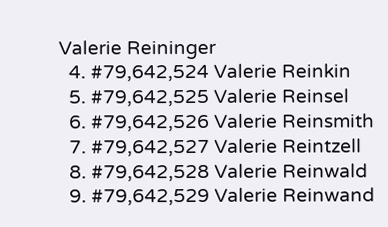Valerie Reininger
  4. #79,642,524 Valerie Reinkin
  5. #79,642,525 Valerie Reinsel
  6. #79,642,526 Valerie Reinsmith
  7. #79,642,527 Valerie Reintzell
  8. #79,642,528 Valerie Reinwald
  9. #79,642,529 Valerie Reinwand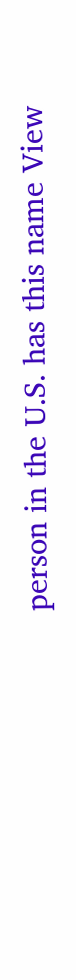person in the U.S. has this name View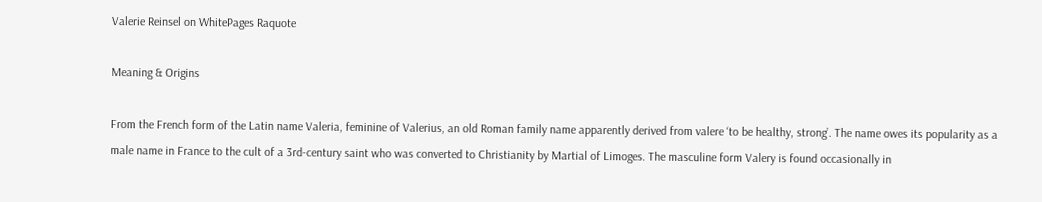Valerie Reinsel on WhitePages Raquote

Meaning & Origins

From the French form of the Latin name Valeria, feminine of Valerius, an old Roman family name apparently derived from valere ‘to be healthy, strong’. The name owes its popularity as a male name in France to the cult of a 3rd-century saint who was converted to Christianity by Martial of Limoges. The masculine form Valery is found occasionally in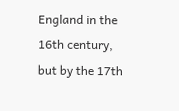England in the 16th century, but by the 17th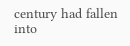century had fallen into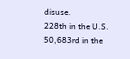disuse.
228th in the U.S.
50,683rd in the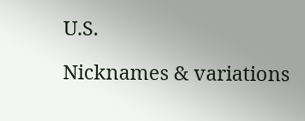U.S.

Nicknames & variations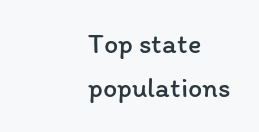Top state populations